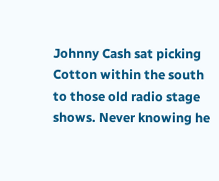Johnny Cash sat picking Cotton within the south to those old radio stage shows. Never knowing he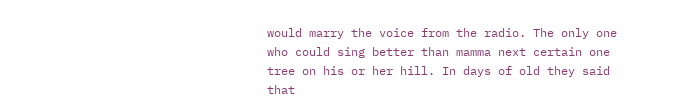would marry the voice from the radio. The only one who could sing better than mamma next certain one tree on his or her hill. In days of old they said that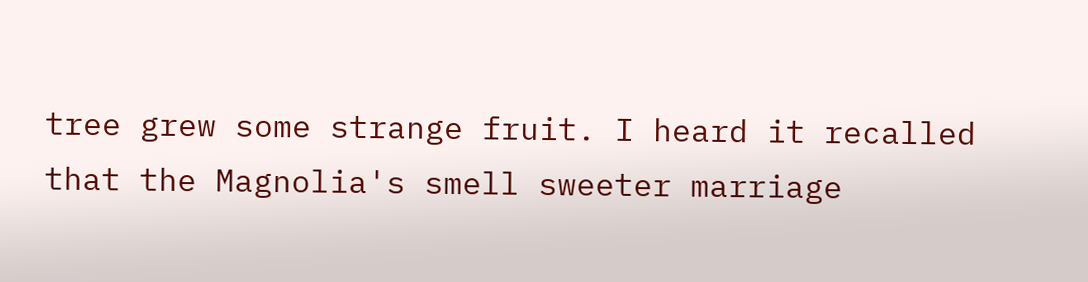tree grew some strange fruit. I heard it recalled that the Magnolia's smell sweeter marriage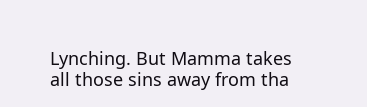Lynching. But Mamma takes all those sins away from tha